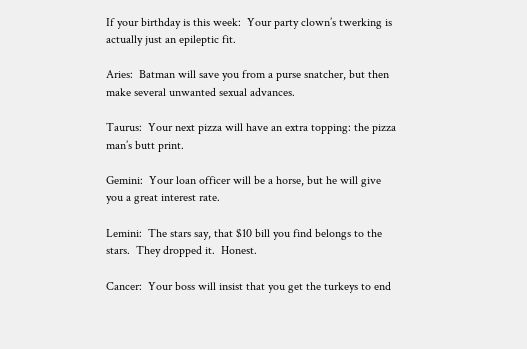If your birthday is this week:  Your party clown’s twerking is actually just an epileptic fit.

Aries:  Batman will save you from a purse snatcher, but then make several unwanted sexual advances.

Taurus:  Your next pizza will have an extra topping: the pizza man’s butt print.

Gemini:  Your loan officer will be a horse, but he will give you a great interest rate.

Lemini:  The stars say, that $10 bill you find belongs to the stars.  They dropped it.  Honest.

Cancer:  Your boss will insist that you get the turkeys to end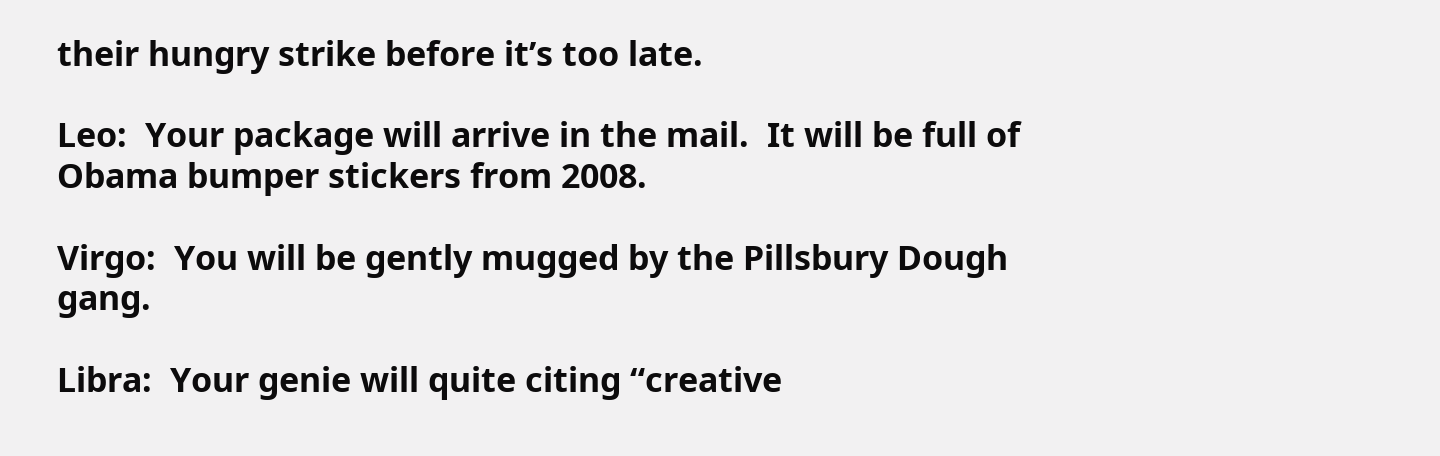their hungry strike before it’s too late.

Leo:  Your package will arrive in the mail.  It will be full of Obama bumper stickers from 2008.

Virgo:  You will be gently mugged by the Pillsbury Dough gang.

Libra:  Your genie will quite citing “creative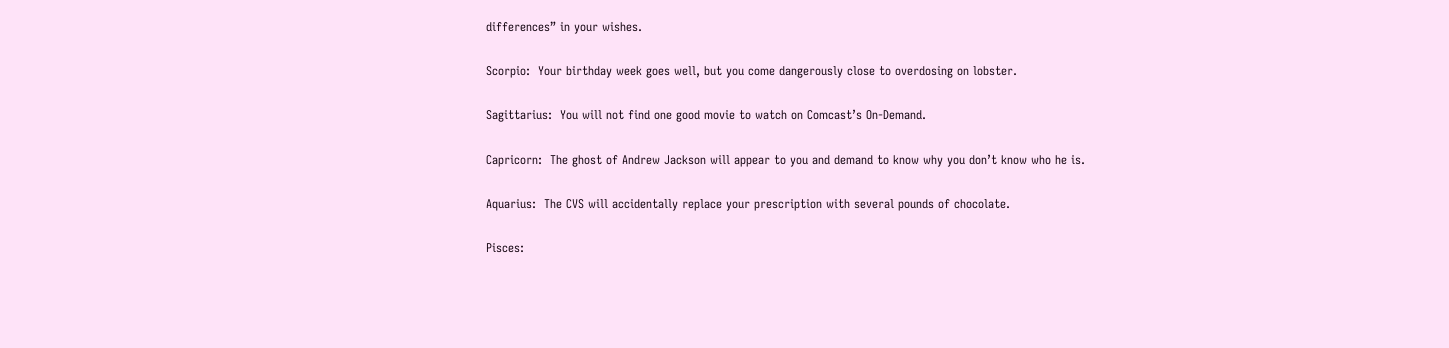differences” in your wishes.

Scorpio:  Your birthday week goes well, but you come dangerously close to overdosing on lobster.

Sagittarius:  You will not find one good movie to watch on Comcast’s On-Demand.

Capricorn:  The ghost of Andrew Jackson will appear to you and demand to know why you don’t know who he is.

Aquarius:  The CVS will accidentally replace your prescription with several pounds of chocolate.

Pisces: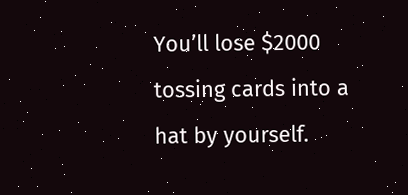You’ll lose $2000 tossing cards into a hat by yourself.